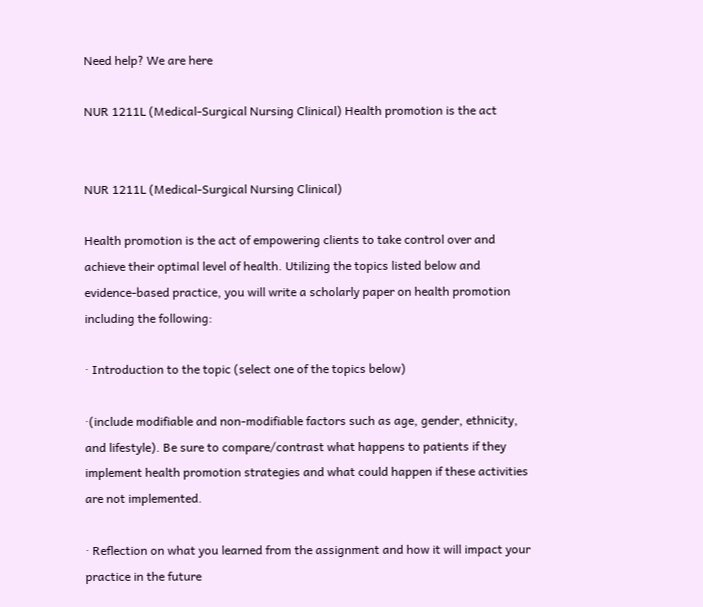Need help? We are here

NUR 1211L (Medical-Surgical Nursing Clinical) Health promotion is the act


NUR 1211L (Medical-Surgical Nursing Clinical)

Health promotion is the act of empowering clients to take control over and achieve their optimal level of health. Utilizing the topics listed below and evidence-based practice, you will write a scholarly paper on health promotion including the following:

· Introduction to the topic (select one of the topics below)

·(include modifiable and non-modifiable factors such as age, gender, ethnicity, and lifestyle). Be sure to compare/contrast what happens to patients if they implement health promotion strategies and what could happen if these activities are not implemented.

· Reflection on what you learned from the assignment and how it will impact your practice in the future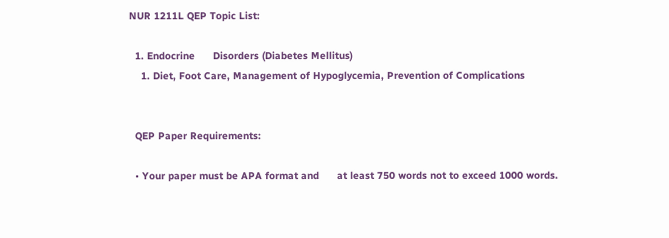NUR 1211L QEP Topic List:

  1. Endocrine      Disorders (Diabetes Mellitus)
    1. Diet, Foot Care, Management of Hypoglycemia, Prevention of Complications


  QEP Paper Requirements:

  • Your paper must be APA format and      at least 750 words not to exceed 1000 words.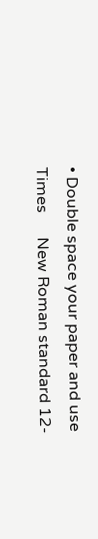• Double space your paper and use Times      New Roman standard 12-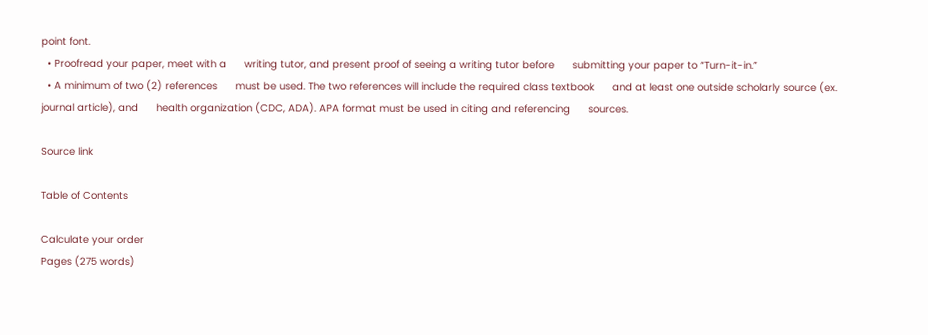point font.
  • Proofread your paper, meet with a      writing tutor, and present proof of seeing a writing tutor before      submitting your paper to “Turn-it-in.”
  • A minimum of two (2) references      must be used. The two references will include the required class textbook      and at least one outside scholarly source (ex. journal article), and      health organization (CDC, ADA). APA format must be used in citing and referencing      sources.

Source link

Table of Contents

Calculate your order
Pages (275 words)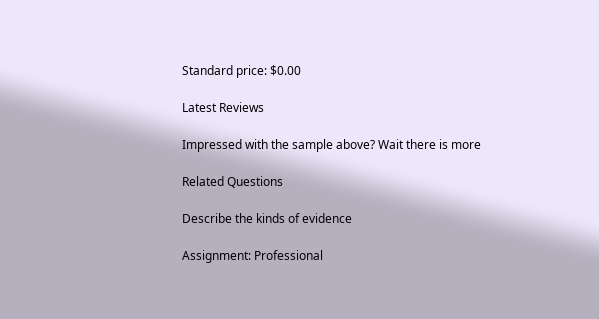Standard price: $0.00

Latest Reviews

Impressed with the sample above? Wait there is more

Related Questions

Describe the kinds of evidence

Assignment: Professional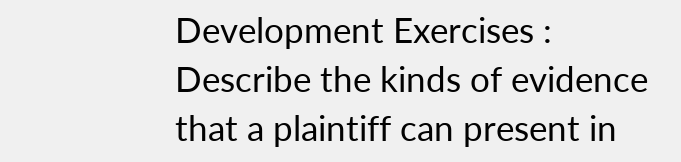Development Exercises : Describe the kinds of evidence that a plaintiff can present in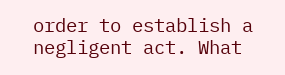order to establish a negligent act. What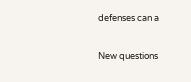defenses can a

New questions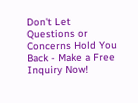Don't Let Questions or Concerns Hold You Back - Make a Free Inquiry Now!